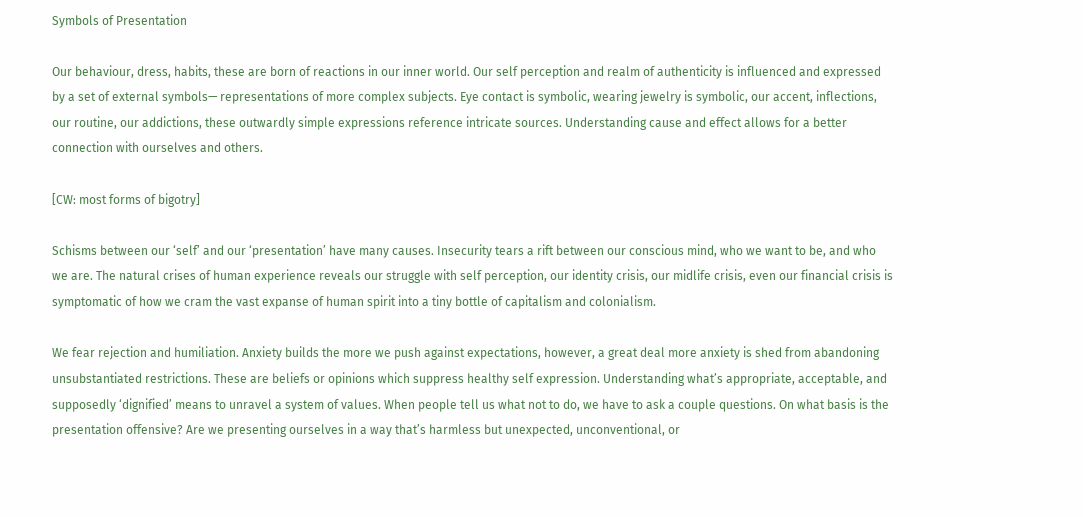Symbols of Presentation

Our behaviour, dress, habits, these are born of reactions in our inner world. Our self perception and realm of authenticity is influenced and expressed by a set of external symbols— representations of more complex subjects. Eye contact is symbolic, wearing jewelry is symbolic, our accent, inflections, our routine, our addictions, these outwardly simple expressions reference intricate sources. Understanding cause and effect allows for a better connection with ourselves and others.

[CW: most forms of bigotry]

Schisms between our ‘self’ and our ‘presentation’ have many causes. Insecurity tears a rift between our conscious mind, who we want to be, and who we are. The natural crises of human experience reveals our struggle with self perception, our identity crisis, our midlife crisis, even our financial crisis is symptomatic of how we cram the vast expanse of human spirit into a tiny bottle of capitalism and colonialism.

We fear rejection and humiliation. Anxiety builds the more we push against expectations, however, a great deal more anxiety is shed from abandoning unsubstantiated restrictions. These are beliefs or opinions which suppress healthy self expression. Understanding what’s appropriate, acceptable, and supposedly ‘dignified’ means to unravel a system of values. When people tell us what not to do, we have to ask a couple questions. On what basis is the presentation offensive? Are we presenting ourselves in a way that’s harmless but unexpected, unconventional, or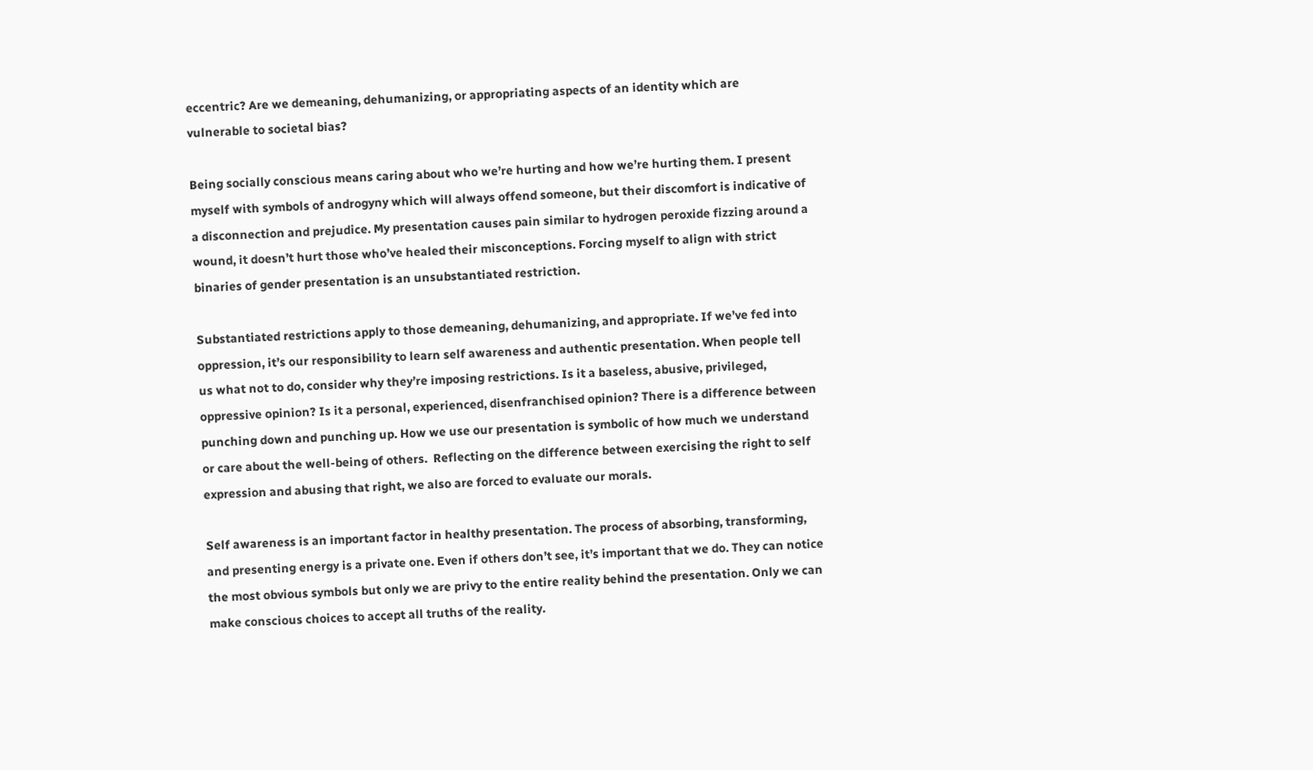eccentric? Are we demeaning, dehumanizing, or appropriating aspects of an identity which are vulnerable to societal bias?

Being socially conscious means caring about who we’re hurting and how we’re hurting them. I present myself with symbols of androgyny which will always offend someone, but their discomfort is indicative of a disconnection and prejudice. My presentation causes pain similar to hydrogen peroxide fizzing around a wound, it doesn’t hurt those who’ve healed their misconceptions. Forcing myself to align with strict binaries of gender presentation is an unsubstantiated restriction.

Substantiated restrictions apply to those demeaning, dehumanizing, and appropriate. If we’ve fed into oppression, it’s our responsibility to learn self awareness and authentic presentation. When people tell us what not to do, consider why they’re imposing restrictions. Is it a baseless, abusive, privileged, oppressive opinion? Is it a personal, experienced, disenfranchised opinion? There is a difference between punching down and punching up. How we use our presentation is symbolic of how much we understand or care about the well-being of others.  Reflecting on the difference between exercising the right to self expression and abusing that right, we also are forced to evaluate our morals.

Self awareness is an important factor in healthy presentation. The process of absorbing, transforming, and presenting energy is a private one. Even if others don’t see, it’s important that we do. They can notice the most obvious symbols but only we are privy to the entire reality behind the presentation. Only we can make conscious choices to accept all truths of the reality.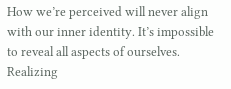How we’re perceived will never align with our inner identity. It’s impossible to reveal all aspects of ourselves. Realizing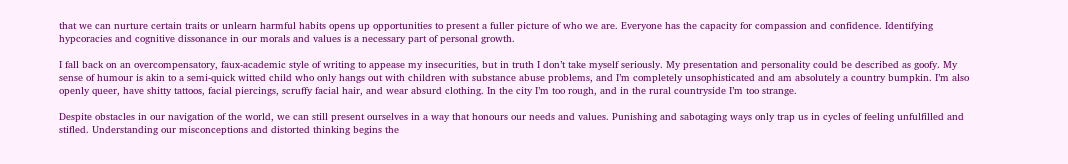that we can nurture certain traits or unlearn harmful habits opens up opportunities to present a fuller picture of who we are. Everyone has the capacity for compassion and confidence. Identifying hypcoracies and cognitive dissonance in our morals and values is a necessary part of personal growth.

I fall back on an overcompensatory, faux-academic style of writing to appease my insecurities, but in truth I don’t take myself seriously. My presentation and personality could be described as goofy. My sense of humour is akin to a semi-quick witted child who only hangs out with children with substance abuse problems, and I’m completely unsophisticated and am absolutely a country bumpkin. I’m also openly queer, have shitty tattoos, facial piercings, scruffy facial hair, and wear absurd clothing. In the city I’m too rough, and in the rural countryside I’m too strange.

Despite obstacles in our navigation of the world, we can still present ourselves in a way that honours our needs and values. Punishing and sabotaging ways only trap us in cycles of feeling unfulfilled and stifled. Understanding our misconceptions and distorted thinking begins the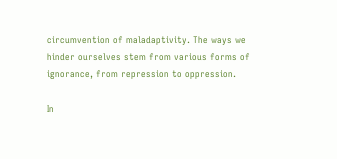circumvention of maladaptivity. The ways we hinder ourselves stem from various forms of ignorance, from repression to oppression.

In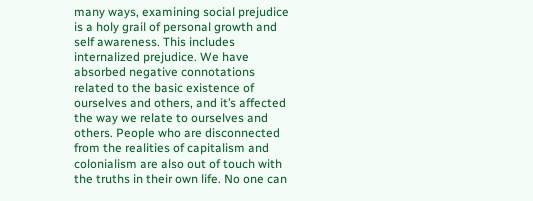many ways, examining social prejudice is a holy grail of personal growth and self awareness. This includes internalized prejudice. We have absorbed negative connotations related to the basic existence of ourselves and others, and it’s affected the way we relate to ourselves and others. People who are disconnected from the realities of capitalism and colonialism are also out of touch with the truths in their own life. No one can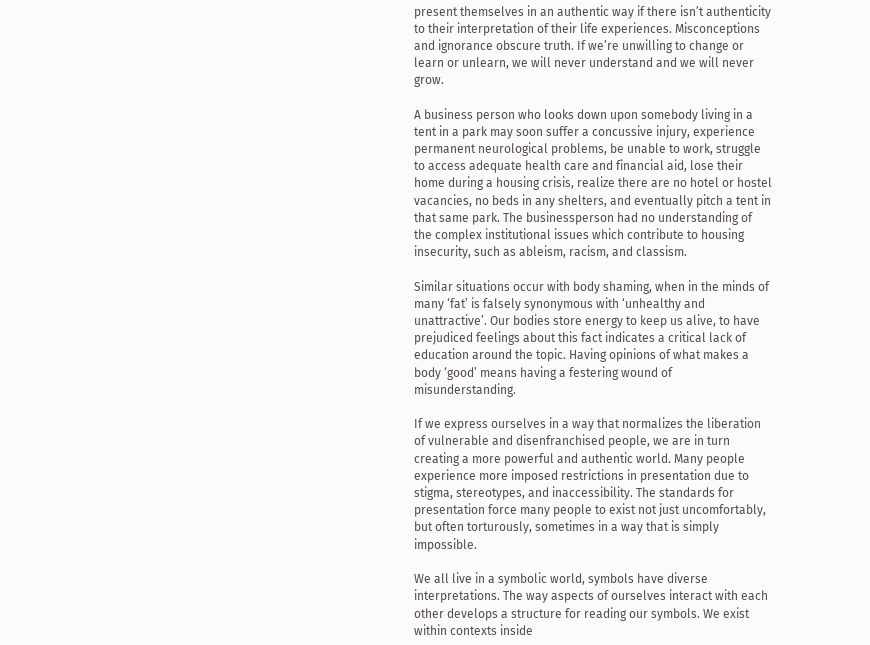present themselves in an authentic way if there isn’t authenticity to their interpretation of their life experiences. Misconceptions and ignorance obscure truth. If we’re unwilling to change or learn or unlearn, we will never understand and we will never grow.

A business person who looks down upon somebody living in a tent in a park may soon suffer a concussive injury, experience permanent neurological problems, be unable to work, struggle to access adequate health care and financial aid, lose their home during a housing crisis, realize there are no hotel or hostel vacancies, no beds in any shelters, and eventually pitch a tent in that same park. The businessperson had no understanding of the complex institutional issues which contribute to housing insecurity, such as ableism, racism, and classism.

Similar situations occur with body shaming, when in the minds of many ‘fat’ is falsely synonymous with ‘unhealthy and unattractive’. Our bodies store energy to keep us alive, to have prejudiced feelings about this fact indicates a critical lack of education around the topic. Having opinions of what makes a body ‘good’ means having a festering wound of misunderstanding.

If we express ourselves in a way that normalizes the liberation of vulnerable and disenfranchised people, we are in turn creating a more powerful and authentic world. Many people experience more imposed restrictions in presentation due to stigma, stereotypes, and inaccessibility. The standards for presentation force many people to exist not just uncomfortably, but often torturously, sometimes in a way that is simply impossible.

We all live in a symbolic world, symbols have diverse interpretations. The way aspects of ourselves interact with each other develops a structure for reading our symbols. We exist within contexts inside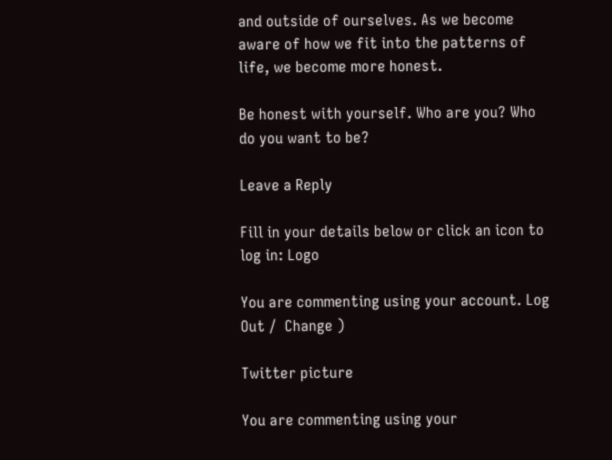and outside of ourselves. As we become aware of how we fit into the patterns of life, we become more honest.

Be honest with yourself. Who are you? Who do you want to be?

Leave a Reply

Fill in your details below or click an icon to log in: Logo

You are commenting using your account. Log Out /  Change )

Twitter picture

You are commenting using your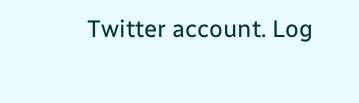Twitter account. Log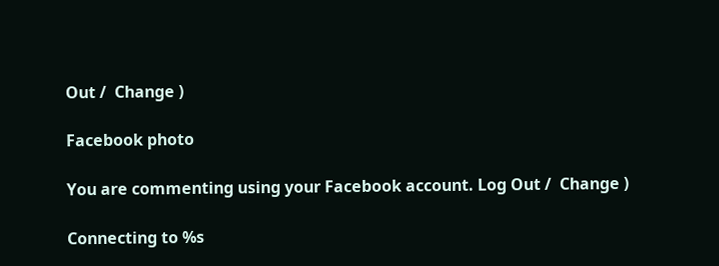Out /  Change )

Facebook photo

You are commenting using your Facebook account. Log Out /  Change )

Connecting to %s